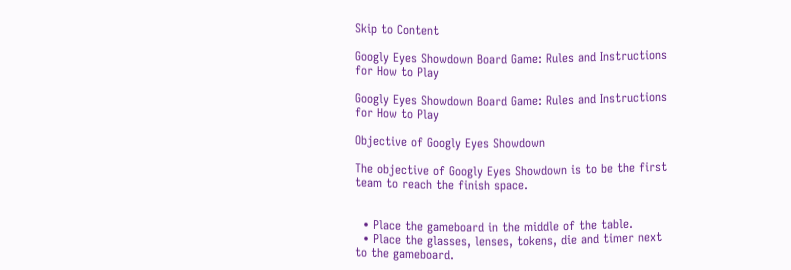Skip to Content

Googly Eyes Showdown Board Game: Rules and Instructions for How to Play

Googly Eyes Showdown Board Game: Rules and Instructions for How to Play

Objective of Googly Eyes Showdown

The objective of Googly Eyes Showdown is to be the first team to reach the finish space.


  • Place the gameboard in the middle of the table.
  • Place the glasses, lenses, tokens, die and timer next to the gameboard.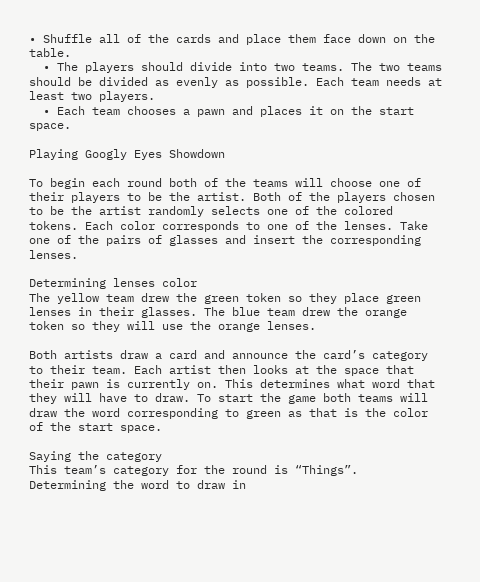• Shuffle all of the cards and place them face down on the table.
  • The players should divide into two teams. The two teams should be divided as evenly as possible. Each team needs at least two players.
  • Each team chooses a pawn and places it on the start space.

Playing Googly Eyes Showdown

To begin each round both of the teams will choose one of their players to be the artist. Both of the players chosen to be the artist randomly selects one of the colored tokens. Each color corresponds to one of the lenses. Take one of the pairs of glasses and insert the corresponding lenses.

Determining lenses color
The yellow team drew the green token so they place green lenses in their glasses. The blue team drew the orange token so they will use the orange lenses.

Both artists draw a card and announce the card’s category to their team. Each artist then looks at the space that their pawn is currently on. This determines what word that they will have to draw. To start the game both teams will draw the word corresponding to green as that is the color of the start space.

Saying the category
This team’s category for the round is “Things”.
Determining the word to draw in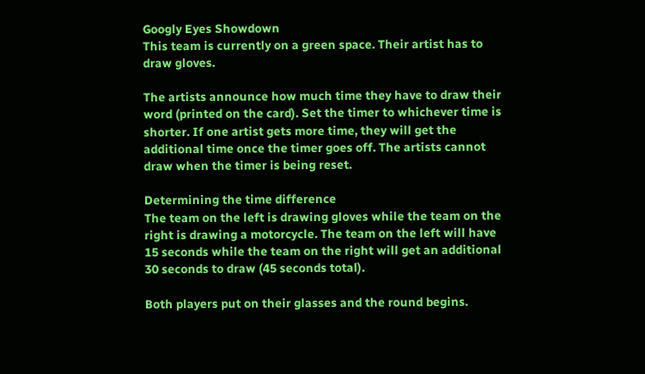Googly Eyes Showdown
This team is currently on a green space. Their artist has to draw gloves.

The artists announce how much time they have to draw their word (printed on the card). Set the timer to whichever time is shorter. If one artist gets more time, they will get the additional time once the timer goes off. The artists cannot draw when the timer is being reset.

Determining the time difference
The team on the left is drawing gloves while the team on the right is drawing a motorcycle. The team on the left will have 15 seconds while the team on the right will get an additional 30 seconds to draw (45 seconds total).

Both players put on their glasses and the round begins.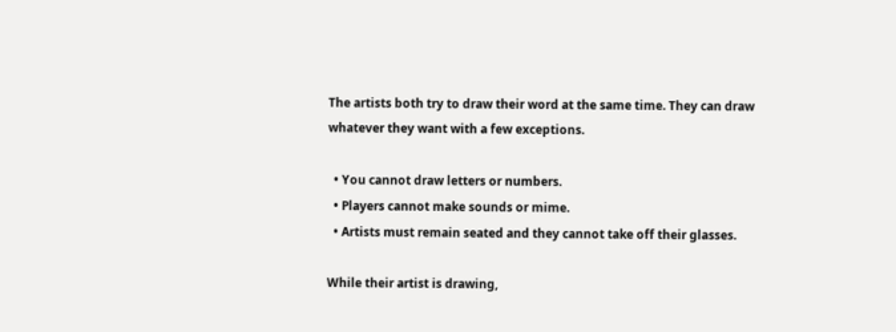The artists both try to draw their word at the same time. They can draw whatever they want with a few exceptions.

  • You cannot draw letters or numbers.
  • Players cannot make sounds or mime.
  • Artists must remain seated and they cannot take off their glasses.

While their artist is drawing,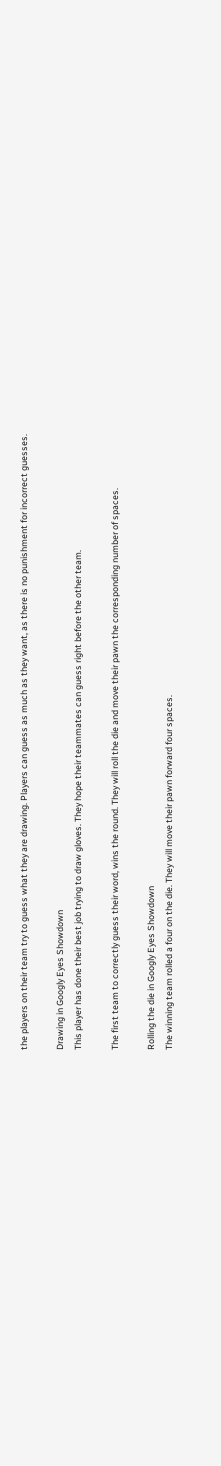the players on their team try to guess what they are drawing. Players can guess as much as they want, as there is no punishment for incorrect guesses.

Drawing in Googly Eyes Showdown
This player has done their best job trying to draw gloves. They hope their teammates can guess right before the other team.

The first team to correctly guess their word, wins the round. They will roll the die and move their pawn the corresponding number of spaces.

Rolling the die in Googly Eyes Showdown
The winning team rolled a four on the die. They will move their pawn forward four spaces.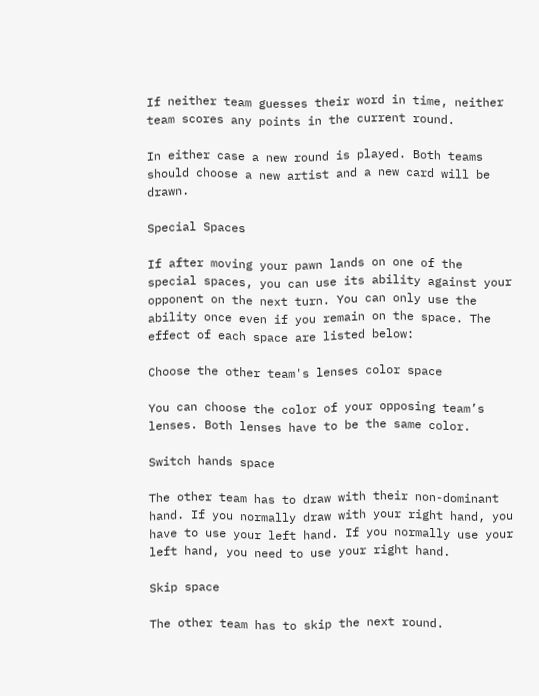If neither team guesses their word in time, neither team scores any points in the current round.

In either case a new round is played. Both teams should choose a new artist and a new card will be drawn.

Special Spaces

If after moving your pawn lands on one of the special spaces, you can use its ability against your opponent on the next turn. You can only use the ability once even if you remain on the space. The effect of each space are listed below:

Choose the other team's lenses color space

You can choose the color of your opposing team’s lenses. Both lenses have to be the same color.

Switch hands space

The other team has to draw with their non-dominant hand. If you normally draw with your right hand, you have to use your left hand. If you normally use your left hand, you need to use your right hand.

Skip space

The other team has to skip the next round.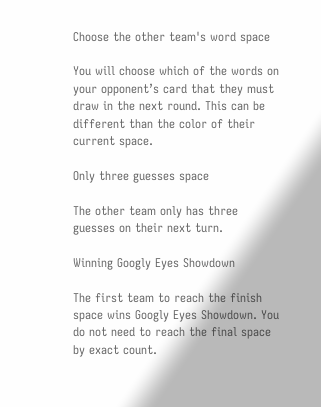Choose the other team's word space

You will choose which of the words on your opponent’s card that they must draw in the next round. This can be different than the color of their current space.

Only three guesses space

The other team only has three guesses on their next turn.

Winning Googly Eyes Showdown

The first team to reach the finish space wins Googly Eyes Showdown. You do not need to reach the final space by exact count.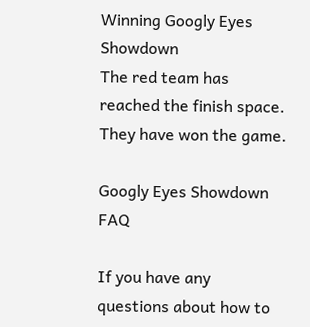Winning Googly Eyes Showdown
The red team has reached the finish space. They have won the game.

Googly Eyes Showdown FAQ

If you have any questions about how to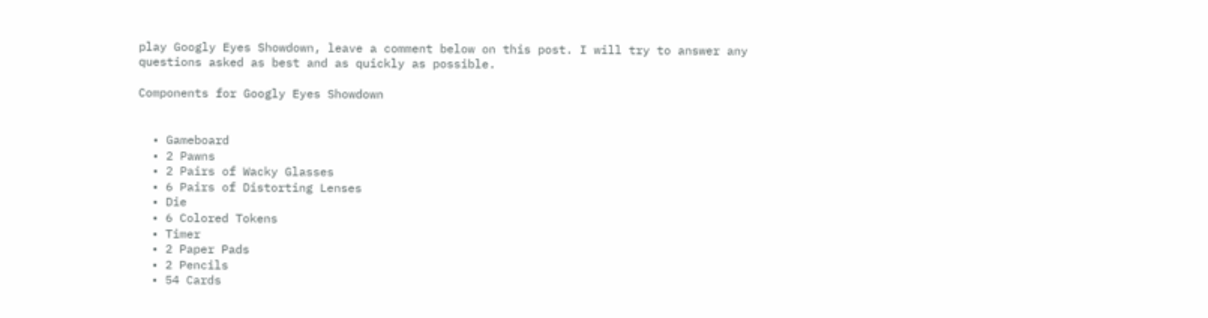play Googly Eyes Showdown, leave a comment below on this post. I will try to answer any questions asked as best and as quickly as possible.

Components for Googly Eyes Showdown


  • Gameboard
  • 2 Pawns
  • 2 Pairs of Wacky Glasses
  • 6 Pairs of Distorting Lenses
  • Die
  • 6 Colored Tokens
  • Timer
  • 2 Paper Pads
  • 2 Pencils
  • 54 Cards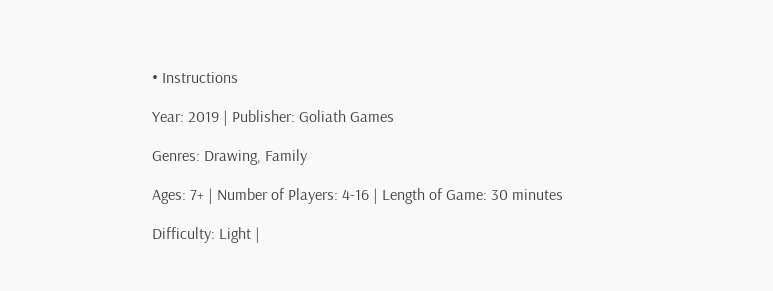• Instructions

Year: 2019 | Publisher: Goliath Games

Genres: Drawing, Family

Ages: 7+ | Number of Players: 4-16 | Length of Game: 30 minutes

Difficulty: Light |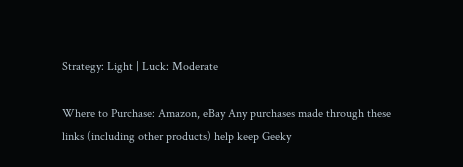Strategy: Light | Luck: Moderate

Where to Purchase: Amazon, eBay Any purchases made through these links (including other products) help keep Geeky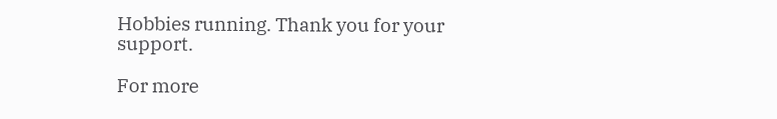Hobbies running. Thank you for your support.

For more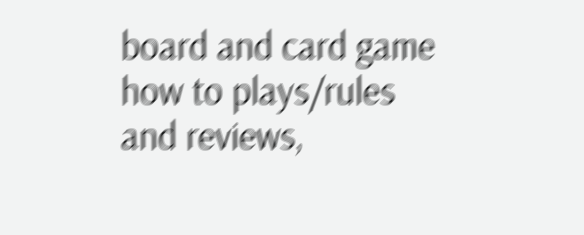board and card game how to plays/rules and reviews,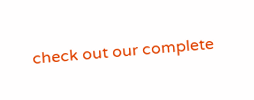check out our complete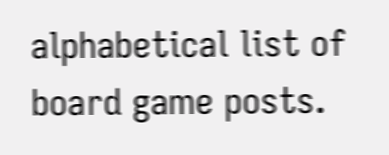alphabetical list of board game posts.